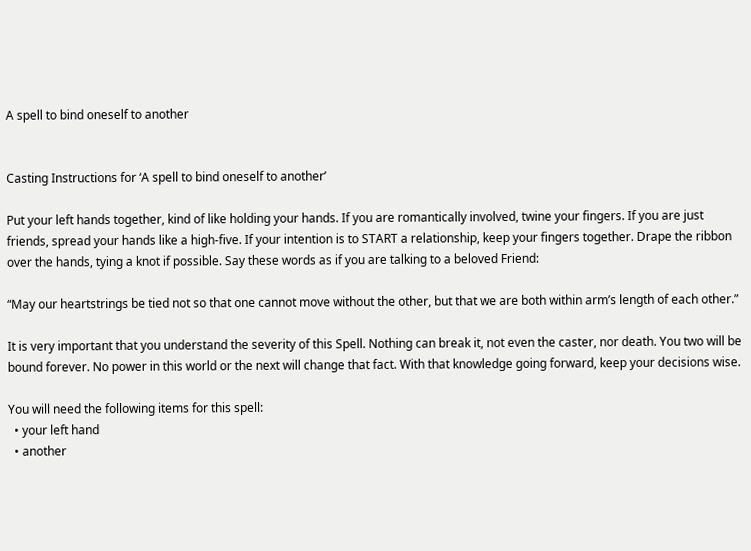A spell to bind oneself to another


Casting Instructions for ‘A spell to bind oneself to another’

Put your left hands together, kind of like holding your hands. If you are romantically involved, twine your fingers. If you are just friends, spread your hands like a high-five. If your intention is to START a relationship, keep your fingers together. Drape the ribbon over the hands, tying a knot if possible. Say these words as if you are talking to a beloved Friend:

“May our heartstrings be tied not so that one cannot move without the other, but that we are both within arm’s length of each other.”

It is very important that you understand the severity of this Spell. Nothing can break it, not even the caster, nor death. You two will be bound forever. No power in this world or the next will change that fact. With that knowledge going forward, keep your decisions wise.

You will need the following items for this spell:
  • your left hand
  • another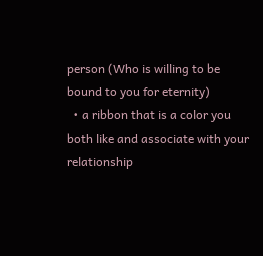person (Who is willing to be bound to you for eternity)
  • a ribbon that is a color you both like and associate with your relationship